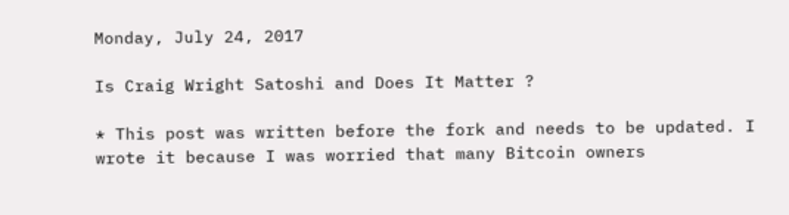Monday, July 24, 2017

Is Craig Wright Satoshi and Does It Matter ?

* This post was written before the fork and needs to be updated. I wrote it because I was worried that many Bitcoin owners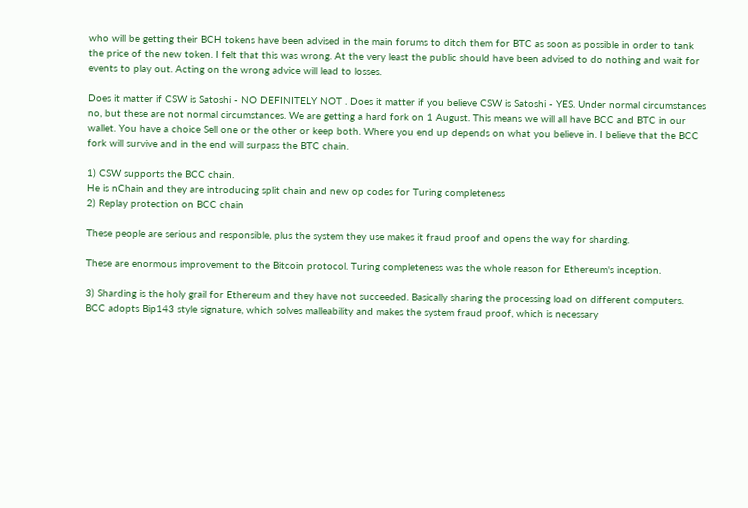who will be getting their BCH tokens have been advised in the main forums to ditch them for BTC as soon as possible in order to tank the price of the new token. I felt that this was wrong. At the very least the public should have been advised to do nothing and wait for events to play out. Acting on the wrong advice will lead to losses.

Does it matter if CSW is Satoshi - NO DEFINITELY NOT . Does it matter if you believe CSW is Satoshi - YES. Under normal circumstances no, but these are not normal circumstances. We are getting a hard fork on 1 August. This means we will all have BCC and BTC in our wallet. You have a choice Sell one or the other or keep both. Where you end up depends on what you believe in. I believe that the BCC fork will survive and in the end will surpass the BTC chain.

1) CSW supports the BCC chain.
He is nChain and they are introducing split chain and new op codes for Turing completeness
2) Replay protection on BCC chain

These people are serious and responsible, plus the system they use makes it fraud proof and opens the way for sharding.

These are enormous improvement to the Bitcoin protocol. Turing completeness was the whole reason for Ethereum's inception.

3) Sharding is the holy grail for Ethereum and they have not succeeded. Basically sharing the processing load on different computers. BCC adopts Bip143 style signature, which solves malleability and makes the system fraud proof, which is necessary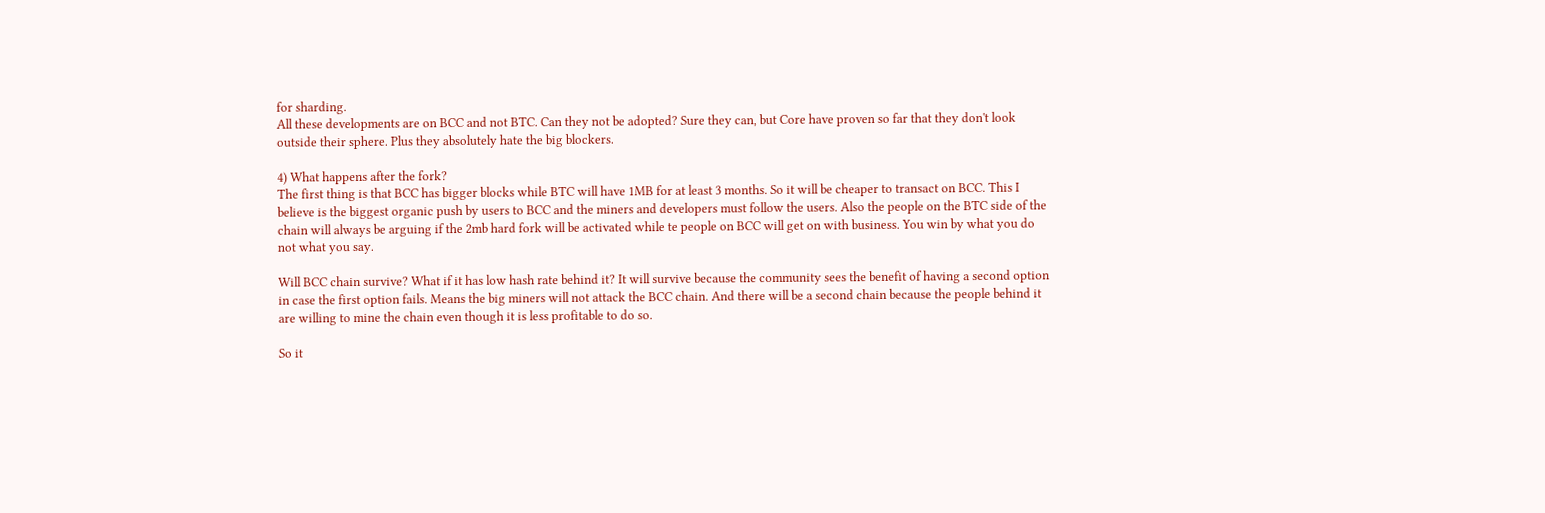for sharding.
All these developments are on BCC and not BTC. Can they not be adopted? Sure they can, but Core have proven so far that they don't look outside their sphere. Plus they absolutely hate the big blockers.

4) What happens after the fork?
The first thing is that BCC has bigger blocks while BTC will have 1MB for at least 3 months. So it will be cheaper to transact on BCC. This I believe is the biggest organic push by users to BCC and the miners and developers must follow the users. Also the people on the BTC side of the chain will always be arguing if the 2mb hard fork will be activated while te people on BCC will get on with business. You win by what you do not what you say.

Will BCC chain survive? What if it has low hash rate behind it? It will survive because the community sees the benefit of having a second option in case the first option fails. Means the big miners will not attack the BCC chain. And there will be a second chain because the people behind it are willing to mine the chain even though it is less profitable to do so.

So it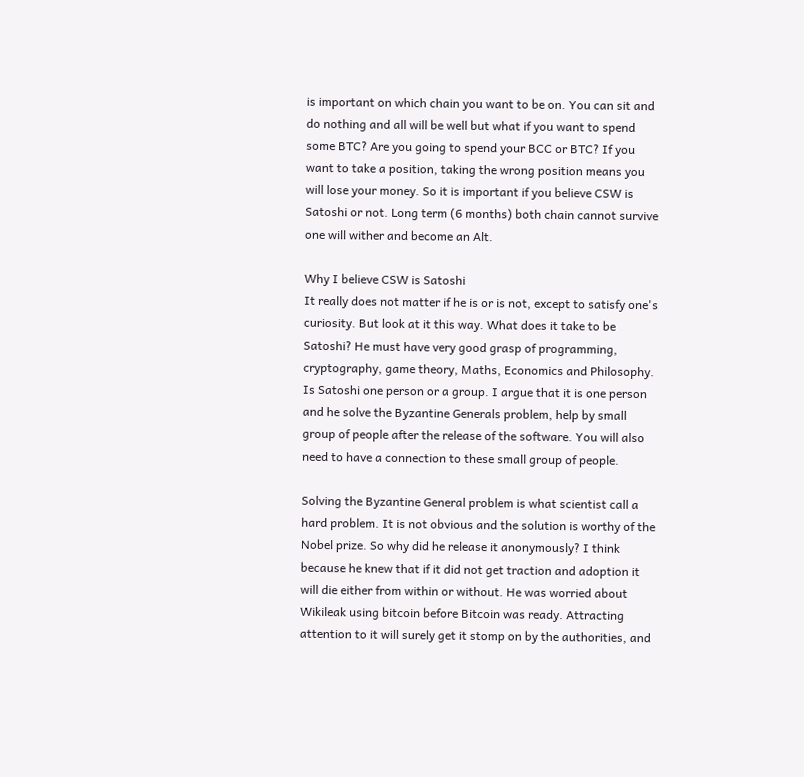is important on which chain you want to be on. You can sit and do nothing and all will be well but what if you want to spend some BTC? Are you going to spend your BCC or BTC? If you want to take a position, taking the wrong position means you will lose your money. So it is important if you believe CSW is Satoshi or not. Long term (6 months) both chain cannot survive one will wither and become an Alt.

Why I believe CSW is Satoshi
It really does not matter if he is or is not, except to satisfy one's curiosity. But look at it this way. What does it take to be Satoshi? He must have very good grasp of programming, cryptography, game theory, Maths, Economics and Philosophy. Is Satoshi one person or a group. I argue that it is one person and he solve the Byzantine Generals problem, help by small group of people after the release of the software. You will also need to have a connection to these small group of people.

Solving the Byzantine General problem is what scientist call a hard problem. It is not obvious and the solution is worthy of the Nobel prize. So why did he release it anonymously? I think because he knew that if it did not get traction and adoption it will die either from within or without. He was worried about Wikileak using bitcoin before Bitcoin was ready. Attracting attention to it will surely get it stomp on by the authorities, and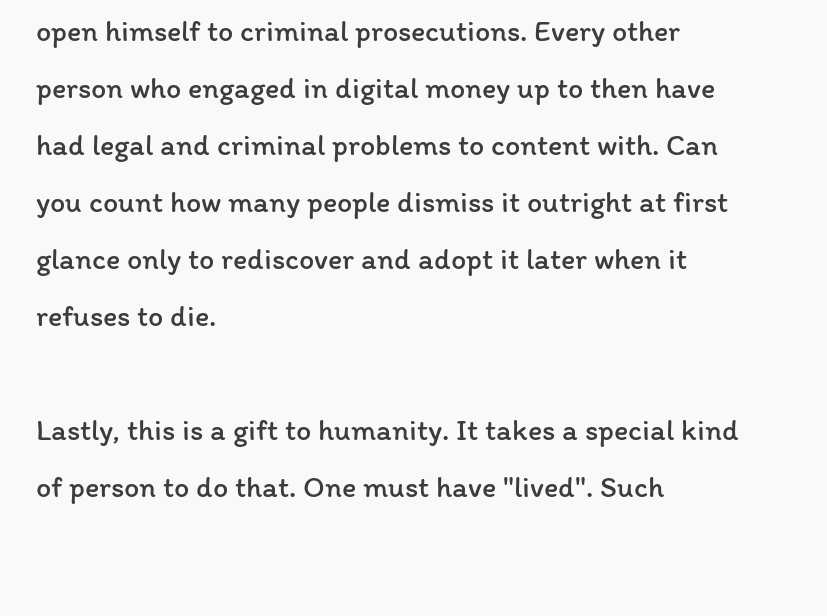open himself to criminal prosecutions. Every other person who engaged in digital money up to then have had legal and criminal problems to content with. Can you count how many people dismiss it outright at first glance only to rediscover and adopt it later when it refuses to die.

Lastly, this is a gift to humanity. It takes a special kind of person to do that. One must have "lived". Such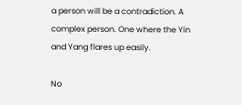a person will be a contradiction. A complex person. One where the Yin and Yang flares up easily.

No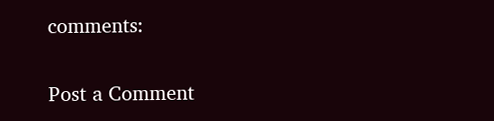comments:

Post a Comment